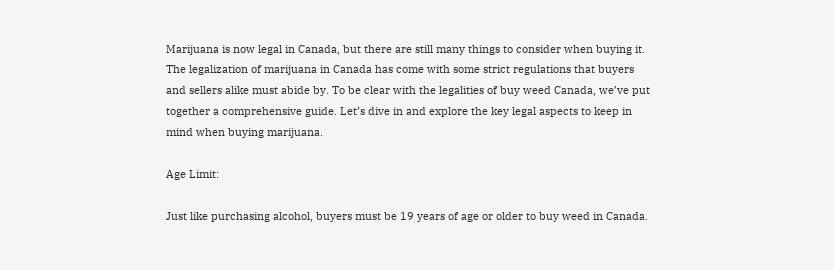Marijuana is now legal in Canada, but there are still many things to consider when buying it. The legalization of marijuana in Canada has come with some strict regulations that buyers and sellers alike must abide by. To be clear with the legalities of buy weed Canada, we’ve put together a comprehensive guide. Let’s dive in and explore the key legal aspects to keep in mind when buying marijuana.

Age Limit:

Just like purchasing alcohol, buyers must be 19 years of age or older to buy weed in Canada.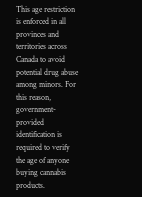This age restriction is enforced in all provinces and territories across Canada to avoid potential drug abuse among minors. For this reason, government-provided identification is required to verify the age of anyone buying cannabis products.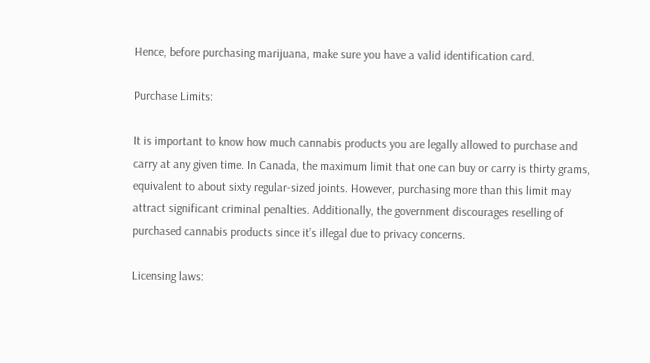Hence, before purchasing marijuana, make sure you have a valid identification card.

Purchase Limits:

It is important to know how much cannabis products you are legally allowed to purchase and carry at any given time. In Canada, the maximum limit that one can buy or carry is thirty grams, equivalent to about sixty regular-sized joints. However, purchasing more than this limit may attract significant criminal penalties. Additionally, the government discourages reselling of purchased cannabis products since it’s illegal due to privacy concerns.

Licensing laws: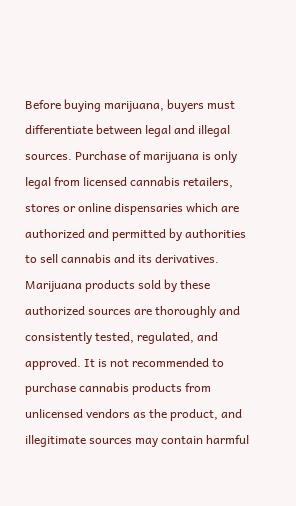Before buying marijuana, buyers must differentiate between legal and illegal sources. Purchase of marijuana is only legal from licensed cannabis retailers, stores or online dispensaries which are authorized and permitted by authorities to sell cannabis and its derivatives. Marijuana products sold by these authorized sources are thoroughly and consistently tested, regulated, and approved. It is not recommended to purchase cannabis products from unlicensed vendors as the product, and illegitimate sources may contain harmful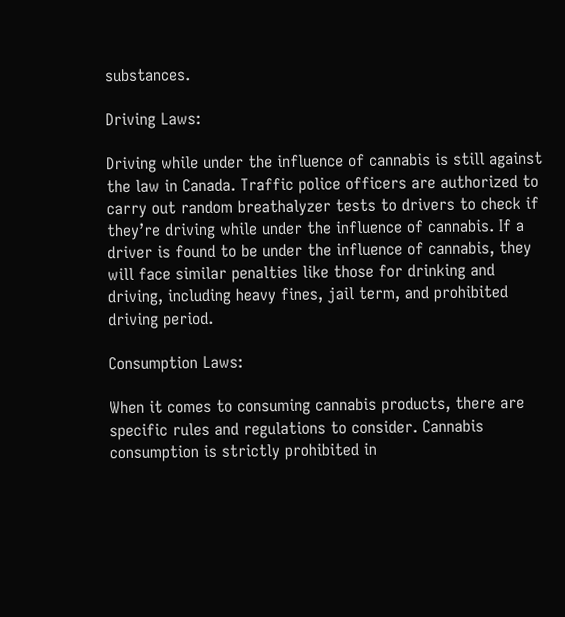substances.

Driving Laws:

Driving while under the influence of cannabis is still against the law in Canada. Traffic police officers are authorized to carry out random breathalyzer tests to drivers to check if they’re driving while under the influence of cannabis. If a driver is found to be under the influence of cannabis, they will face similar penalties like those for drinking and driving, including heavy fines, jail term, and prohibited driving period.

Consumption Laws:

When it comes to consuming cannabis products, there are specific rules and regulations to consider. Cannabis consumption is strictly prohibited in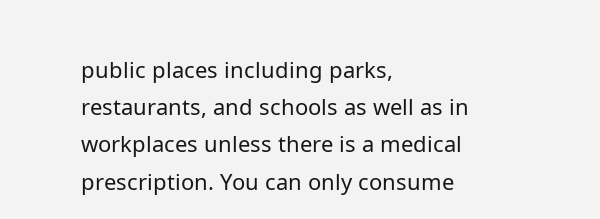public places including parks, restaurants, and schools as well as in workplaces unless there is a medical prescription. You can only consume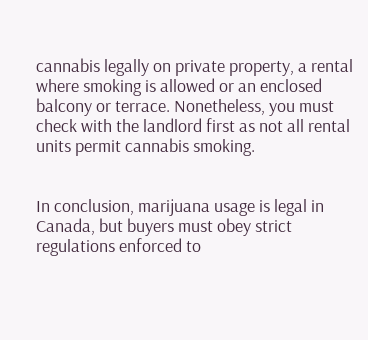cannabis legally on private property, a rental where smoking is allowed or an enclosed balcony or terrace. Nonetheless, you must check with the landlord first as not all rental units permit cannabis smoking.


In conclusion, marijuana usage is legal in Canada, but buyers must obey strict regulations enforced to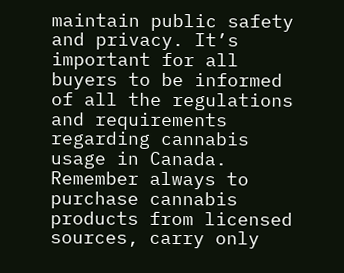maintain public safety and privacy. It’s important for all buyers to be informed of all the regulations and requirements regarding cannabis usage in Canada. Remember always to purchase cannabis products from licensed sources, carry only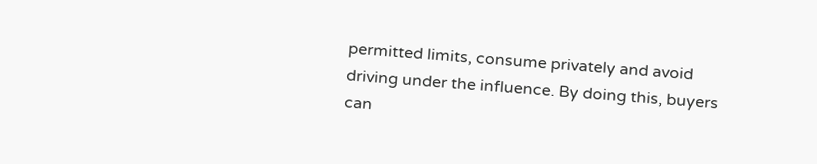permitted limits, consume privately and avoid driving under the influence. By doing this, buyers can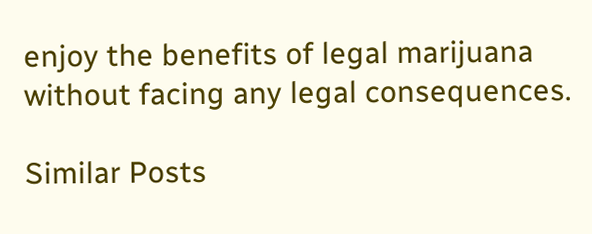enjoy the benefits of legal marijuana without facing any legal consequences.

Similar Posts